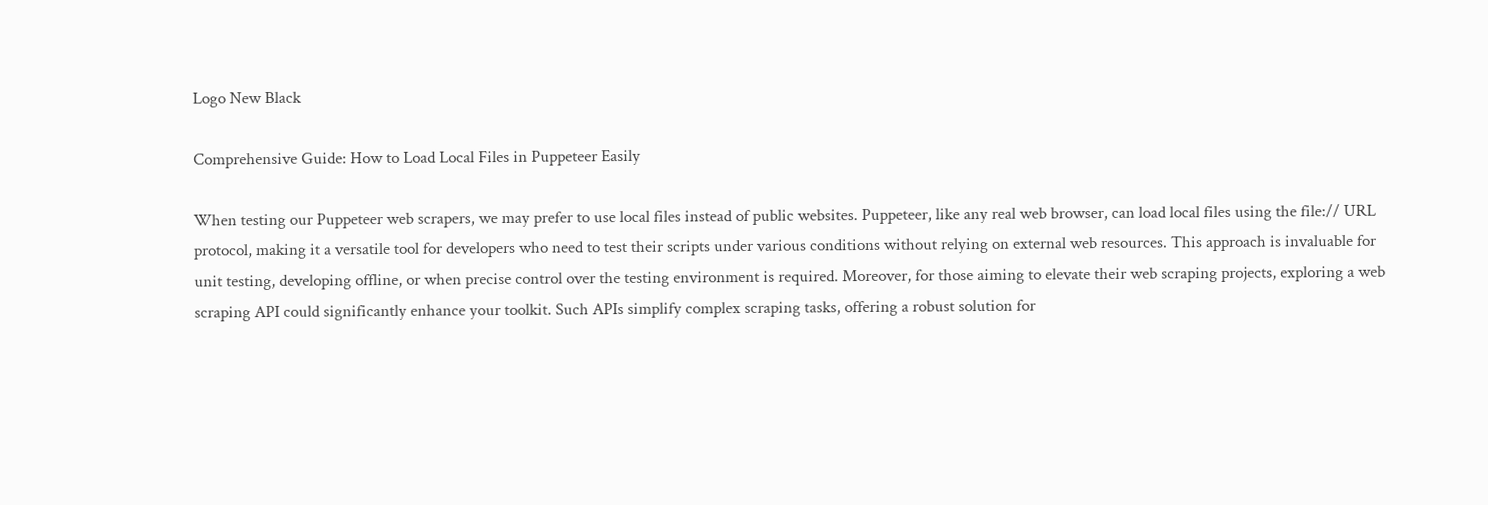Logo New Black

Comprehensive Guide: How to Load Local Files in Puppeteer Easily

When testing our Puppeteer web scrapers, we may prefer to use local files instead of public websites. Puppeteer, like any real web browser, can load local files using the file:// URL protocol, making it a versatile tool for developers who need to test their scripts under various conditions without relying on external web resources. This approach is invaluable for unit testing, developing offline, or when precise control over the testing environment is required. Moreover, for those aiming to elevate their web scraping projects, exploring a web scraping API could significantly enhance your toolkit. Such APIs simplify complex scraping tasks, offering a robust solution for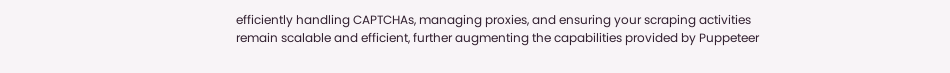efficiently handling CAPTCHAs, managing proxies, and ensuring your scraping activities remain scalable and efficient, further augmenting the capabilities provided by Puppeteer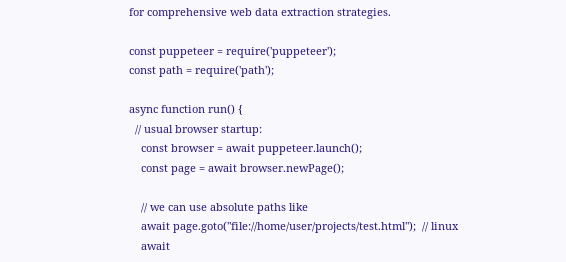for comprehensive web data extraction strategies.

const puppeteer = require('puppeteer');
const path = require('path');

async function run() {
  // usual browser startup:
    const browser = await puppeteer.launch();
    const page = await browser.newPage();

    // we can use absolute paths like
    await page.goto("file://home/user/projects/test.html");  // linux
    await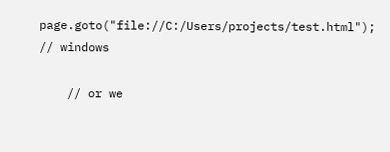page.goto("file://C:/Users/projects/test.html");  // windows

    // or we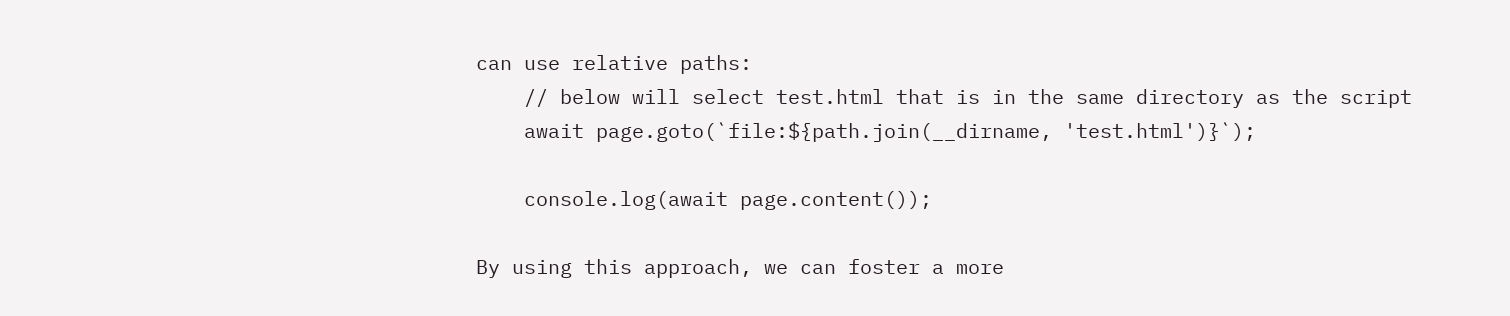can use relative paths:
    // below will select test.html that is in the same directory as the script
    await page.goto(`file:${path.join(__dirname, 'test.html')}`);

    console.log(await page.content());

By using this approach, we can foster a more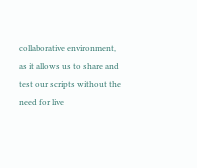collaborative environment, as it allows us to share and test our scripts without the need for live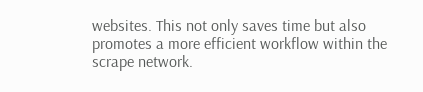websites. This not only saves time but also promotes a more efficient workflow within the scrape network.